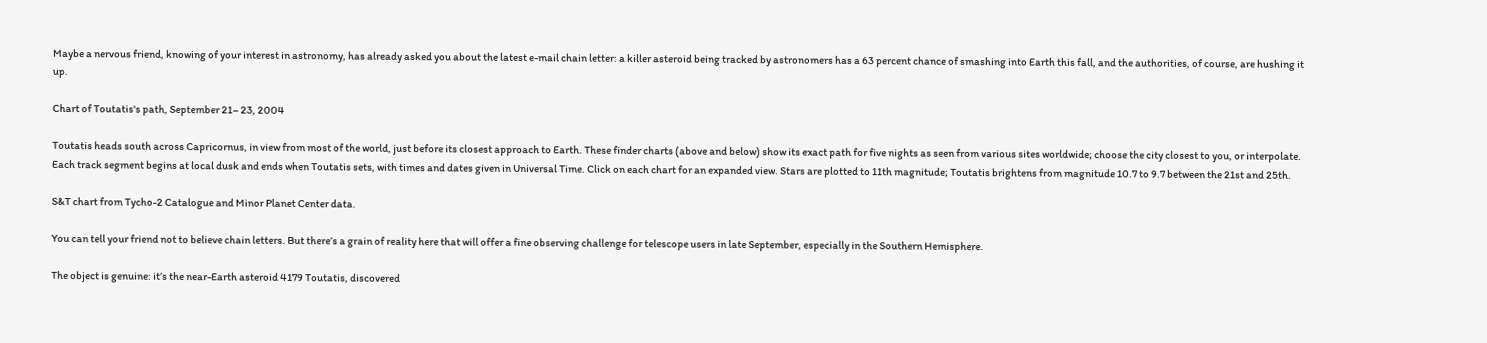Maybe a nervous friend, knowing of your interest in astronomy, has already asked you about the latest e-mail chain letter: a killer asteroid being tracked by astronomers has a 63 percent chance of smashing into Earth this fall, and the authorities, of course, are hushing it up.

Chart of Toutatis's path, September 21– 23, 2004

Toutatis heads south across Capricornus, in view from most of the world, just before its closest approach to Earth. These finder charts (above and below) show its exact path for five nights as seen from various sites worldwide; choose the city closest to you, or interpolate. Each track segment begins at local dusk and ends when Toutatis sets, with times and dates given in Universal Time. Click on each chart for an expanded view. Stars are plotted to 11th magnitude; Toutatis brightens from magnitude 10.7 to 9.7 between the 21st and 25th.

S&T chart from Tycho-2 Catalogue and Minor Planet Center data.

You can tell your friend not to believe chain letters. But there’s a grain of reality here that will offer a fine observing challenge for telescope users in late September, especially in the Southern Hemisphere.

The object is genuine: it’s the near-Earth asteroid 4179 Toutatis, discovered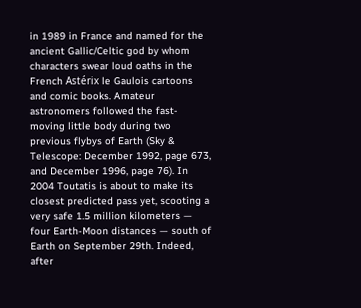in 1989 in France and named for the ancient Gallic/Celtic god by whom characters swear loud oaths in the French Astérix le Gaulois cartoons and comic books. Amateur astronomers followed the fast-moving little body during two previous flybys of Earth (Sky & Telescope: December 1992, page 673, and December 1996, page 76). In 2004 Toutatis is about to make its closest predicted pass yet, scooting a very safe 1.5 million kilometers — four Earth-Moon distances — south of Earth on September 29th. Indeed, after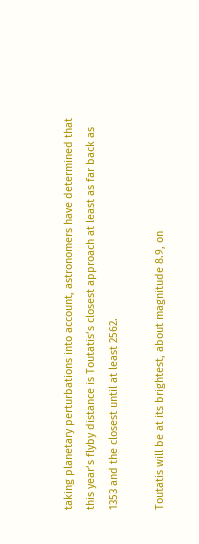taking planetary perturbations into account, astronomers have determined that this year’s flyby distance is Toutatis’s closest approach at least as far back as 1353 and the closest until at least 2562.

Toutatis will be at its brightest, about magnitude 8.9, on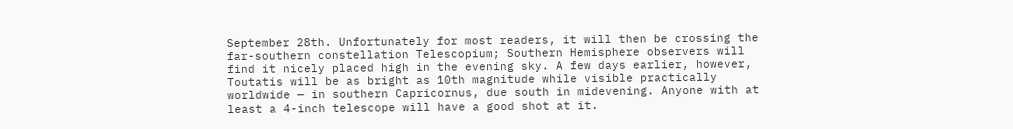September 28th. Unfortunately for most readers, it will then be crossing the far-southern constellation Telescopium; Southern Hemisphere observers will find it nicely placed high in the evening sky. A few days earlier, however, Toutatis will be as bright as 10th magnitude while visible practically worldwide — in southern Capricornus, due south in midevening. Anyone with at least a 4-inch telescope will have a good shot at it.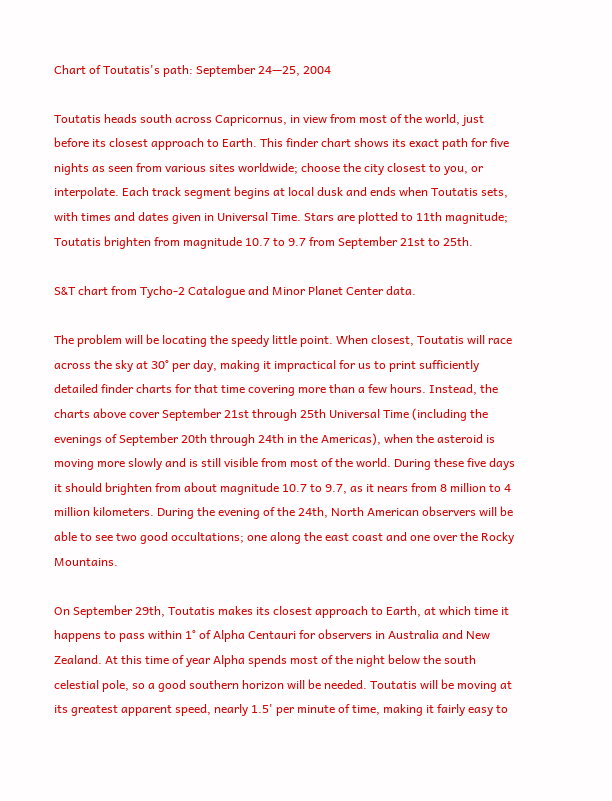Chart of Toutatis's path: September 24—25, 2004

Toutatis heads south across Capricornus, in view from most of the world, just before its closest approach to Earth. This finder chart shows its exact path for five nights as seen from various sites worldwide; choose the city closest to you, or interpolate. Each track segment begins at local dusk and ends when Toutatis sets, with times and dates given in Universal Time. Stars are plotted to 11th magnitude; Toutatis brighten from magnitude 10.7 to 9.7 from September 21st to 25th.

S&T chart from Tycho-2 Catalogue and Minor Planet Center data.

The problem will be locating the speedy little point. When closest, Toutatis will race across the sky at 30° per day, making it impractical for us to print sufficiently detailed finder charts for that time covering more than a few hours. Instead, the charts above cover September 21st through 25th Universal Time (including the evenings of September 20th through 24th in the Americas), when the asteroid is moving more slowly and is still visible from most of the world. During these five days it should brighten from about magnitude 10.7 to 9.7, as it nears from 8 million to 4 million kilometers. During the evening of the 24th, North American observers will be able to see two good occultations; one along the east coast and one over the Rocky Mountains.

On September 29th, Toutatis makes its closest approach to Earth, at which time it happens to pass within 1° of Alpha Centauri for observers in Australia and New Zealand. At this time of year Alpha spends most of the night below the south celestial pole, so a good southern horizon will be needed. Toutatis will be moving at its greatest apparent speed, nearly 1.5' per minute of time, making it fairly easy to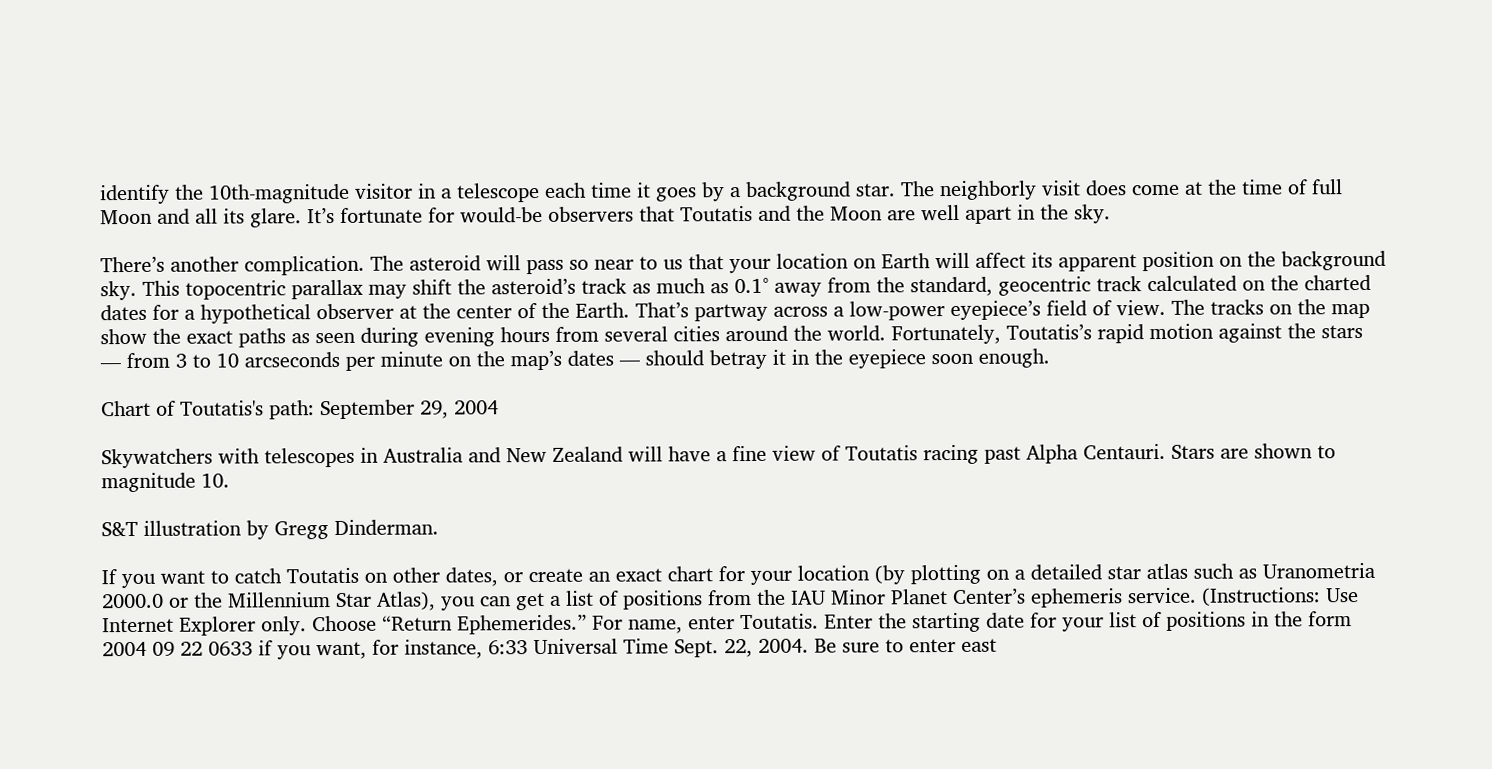identify the 10th-magnitude visitor in a telescope each time it goes by a background star. The neighborly visit does come at the time of full Moon and all its glare. It’s fortunate for would-be observers that Toutatis and the Moon are well apart in the sky.

There’s another complication. The asteroid will pass so near to us that your location on Earth will affect its apparent position on the background sky. This topocentric parallax may shift the asteroid’s track as much as 0.1° away from the standard, geocentric track calculated on the charted dates for a hypothetical observer at the center of the Earth. That’s partway across a low-power eyepiece’s field of view. The tracks on the map show the exact paths as seen during evening hours from several cities around the world. Fortunately, Toutatis’s rapid motion against the stars — from 3 to 10 arcseconds per minute on the map’s dates — should betray it in the eyepiece soon enough.

Chart of Toutatis's path: September 29, 2004

Skywatchers with telescopes in Australia and New Zealand will have a fine view of Toutatis racing past Alpha Centauri. Stars are shown to magnitude 10.

S&T illustration by Gregg Dinderman.

If you want to catch Toutatis on other dates, or create an exact chart for your location (by plotting on a detailed star atlas such as Uranometria 2000.0 or the Millennium Star Atlas), you can get a list of positions from the IAU Minor Planet Center’s ephemeris service. (Instructions: Use Internet Explorer only. Choose “Return Ephemerides.” For name, enter Toutatis. Enter the starting date for your list of positions in the form 2004 09 22 0633 if you want, for instance, 6:33 Universal Time Sept. 22, 2004. Be sure to enter east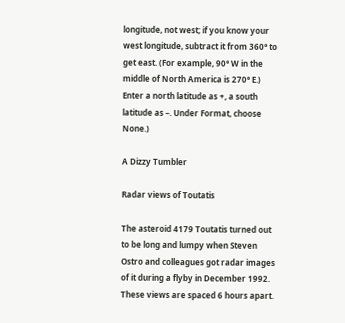longitude, not west; if you know your west longitude, subtract it from 360° to get east. (For example, 90° W in the middle of North America is 270° E.) Enter a north latitude as +, a south latitude as –. Under Format, choose None.)

A Dizzy Tumbler

Radar views of Toutatis

The asteroid 4179 Toutatis turned out to be long and lumpy when Steven Ostro and colleagues got radar images of it during a flyby in December 1992. These views are spaced 6 hours apart.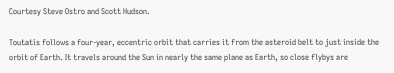Courtesy Steve Ostro and Scott Hudson.

Toutatis follows a four-year, eccentric orbit that carries it from the asteroid belt to just inside the orbit of Earth. It travels around the Sun in nearly the same plane as Earth, so close flybys are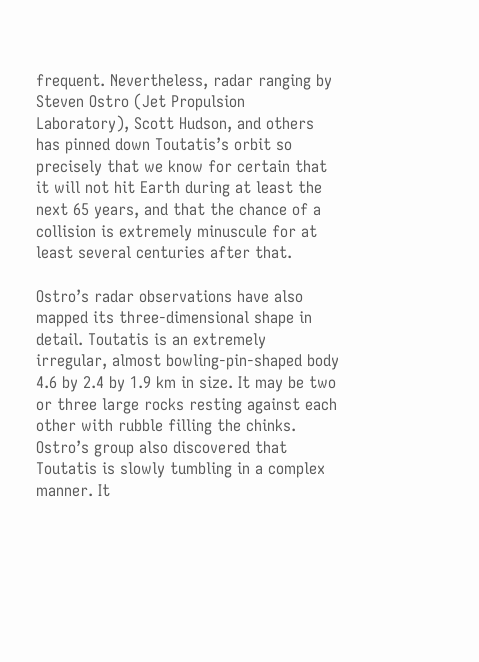frequent. Nevertheless, radar ranging by Steven Ostro (Jet Propulsion Laboratory), Scott Hudson, and others has pinned down Toutatis’s orbit so precisely that we know for certain that it will not hit Earth during at least the next 65 years, and that the chance of a collision is extremely minuscule for at least several centuries after that.

Ostro’s radar observations have also mapped its three-dimensional shape in detail. Toutatis is an extremely irregular, almost bowling-pin-shaped body 4.6 by 2.4 by 1.9 km in size. It may be two or three large rocks resting against each other with rubble filling the chinks. Ostro’s group also discovered that Toutatis is slowly tumbling in a complex manner. It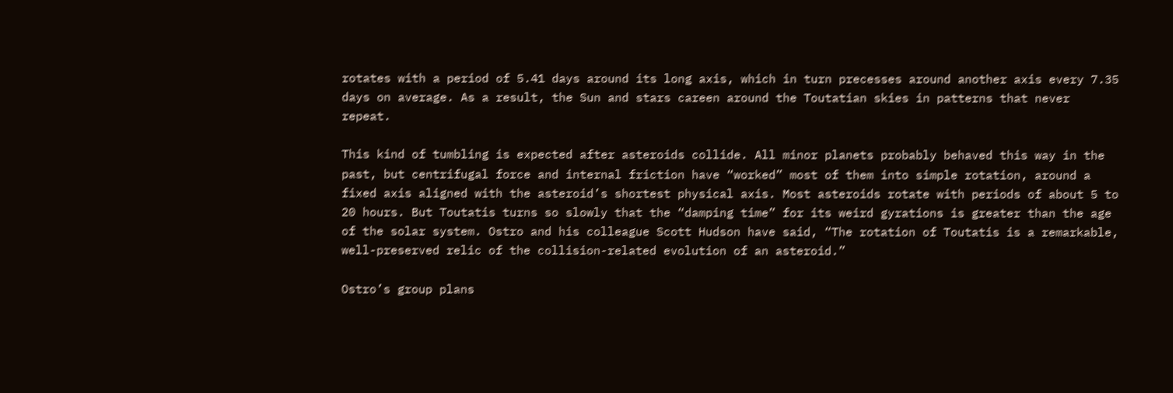rotates with a period of 5.41 days around its long axis, which in turn precesses around another axis every 7.35 days on average. As a result, the Sun and stars careen around the Toutatian skies in patterns that never repeat.

This kind of tumbling is expected after asteroids collide. All minor planets probably behaved this way in the past, but centrifugal force and internal friction have “worked” most of them into simple rotation, around a fixed axis aligned with the asteroid’s shortest physical axis. Most asteroids rotate with periods of about 5 to 20 hours. But Toutatis turns so slowly that the “damping time” for its weird gyrations is greater than the age of the solar system. Ostro and his colleague Scott Hudson have said, “The rotation of Toutatis is a remarkable, well-preserved relic of the collision-related evolution of an asteroid.”

Ostro’s group plans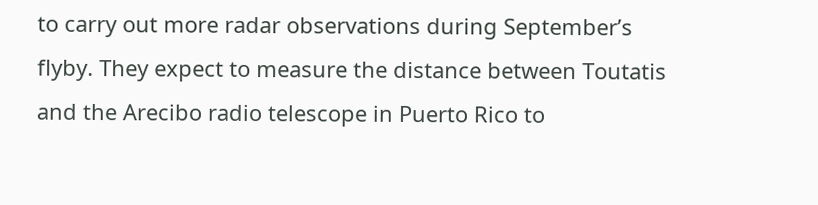to carry out more radar observations during September’s flyby. They expect to measure the distance between Toutatis and the Arecibo radio telescope in Puerto Rico to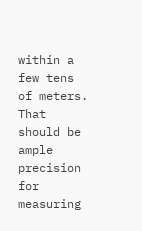within a few tens of meters. That should be ample precision for measuring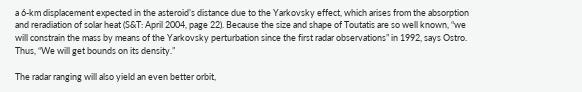a 6-km displacement expected in the asteroid’s distance due to the Yarkovsky effect, which arises from the absorption and reradiation of solar heat (S&T: April 2004, page 22). Because the size and shape of Toutatis are so well known, “we will constrain the mass by means of the Yarkovsky perturbation since the first radar observations” in 1992, says Ostro. Thus, “We will get bounds on its density.”

The radar ranging will also yield an even better orbit,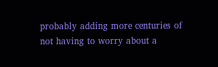probably adding more centuries of not having to worry about a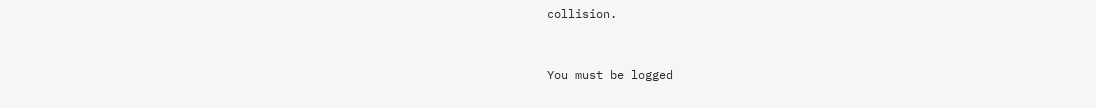collision.


You must be logged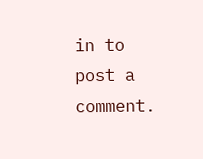in to post a comment.